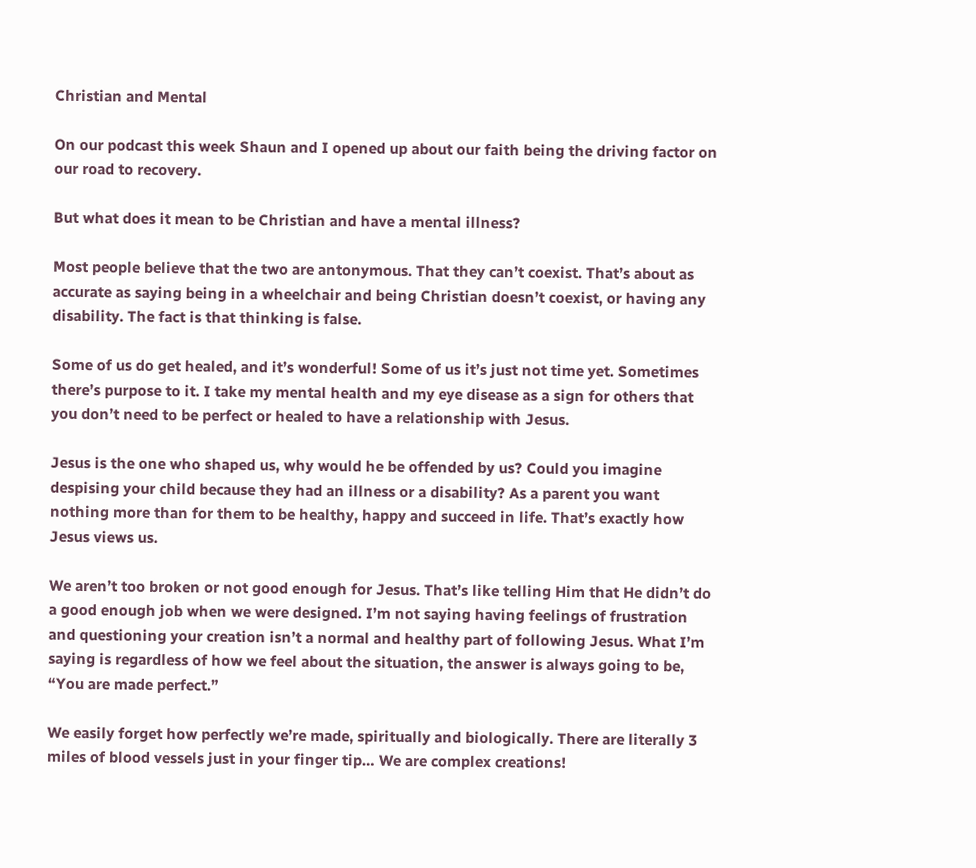Christian and Mental

On our podcast this week Shaun and I opened up about our faith being the driving factor on our road to recovery.

But what does it mean to be Christian and have a mental illness?

Most people believe that the two are antonymous. That they can’t coexist. That’s about as accurate as saying being in a wheelchair and being Christian doesn’t coexist, or having any disability. The fact is that thinking is false.

Some of us do get healed, and it’s wonderful! Some of us it’s just not time yet. Sometimes there’s purpose to it. I take my mental health and my eye disease as a sign for others that you don’t need to be perfect or healed to have a relationship with Jesus.

Jesus is the one who shaped us, why would he be offended by us? Could you imagine despising your child because they had an illness or a disability? As a parent you want nothing more than for them to be healthy, happy and succeed in life. That’s exactly how Jesus views us.

We aren’t too broken or not good enough for Jesus. That’s like telling Him that He didn’t do a good enough job when we were designed. I’m not saying having feelings of frustration and questioning your creation isn’t a normal and healthy part of following Jesus. What I’m saying is regardless of how we feel about the situation, the answer is always going to be, “You are made perfect.”

We easily forget how perfectly we’re made, spiritually and biologically. There are literally 3 miles of blood vessels just in your finger tip… We are complex creations!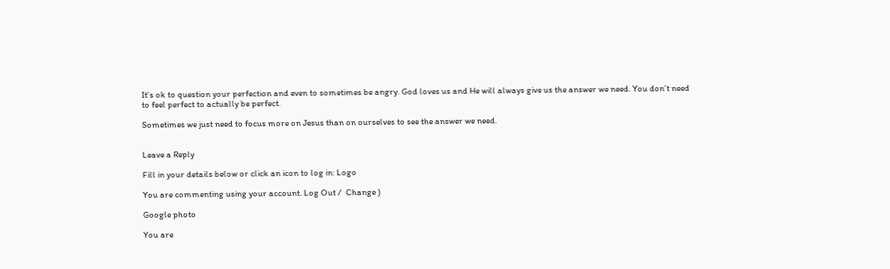It’s ok to question your perfection and even to sometimes be angry. God loves us and He will always give us the answer we need. You don’t need to feel perfect to actually be perfect.

Sometimes we just need to focus more on Jesus than on ourselves to see the answer we need.


Leave a Reply

Fill in your details below or click an icon to log in: Logo

You are commenting using your account. Log Out /  Change )

Google photo

You are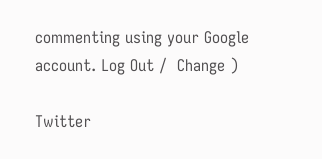commenting using your Google account. Log Out /  Change )

Twitter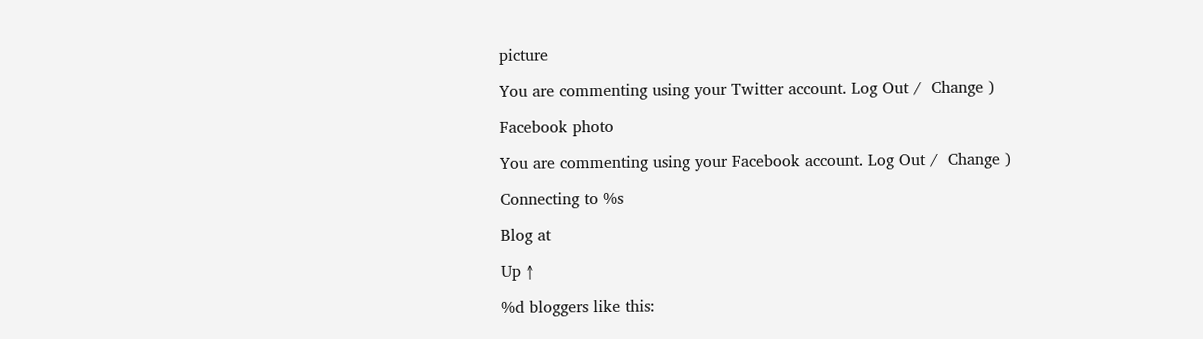picture

You are commenting using your Twitter account. Log Out /  Change )

Facebook photo

You are commenting using your Facebook account. Log Out /  Change )

Connecting to %s

Blog at

Up ↑

%d bloggers like this: